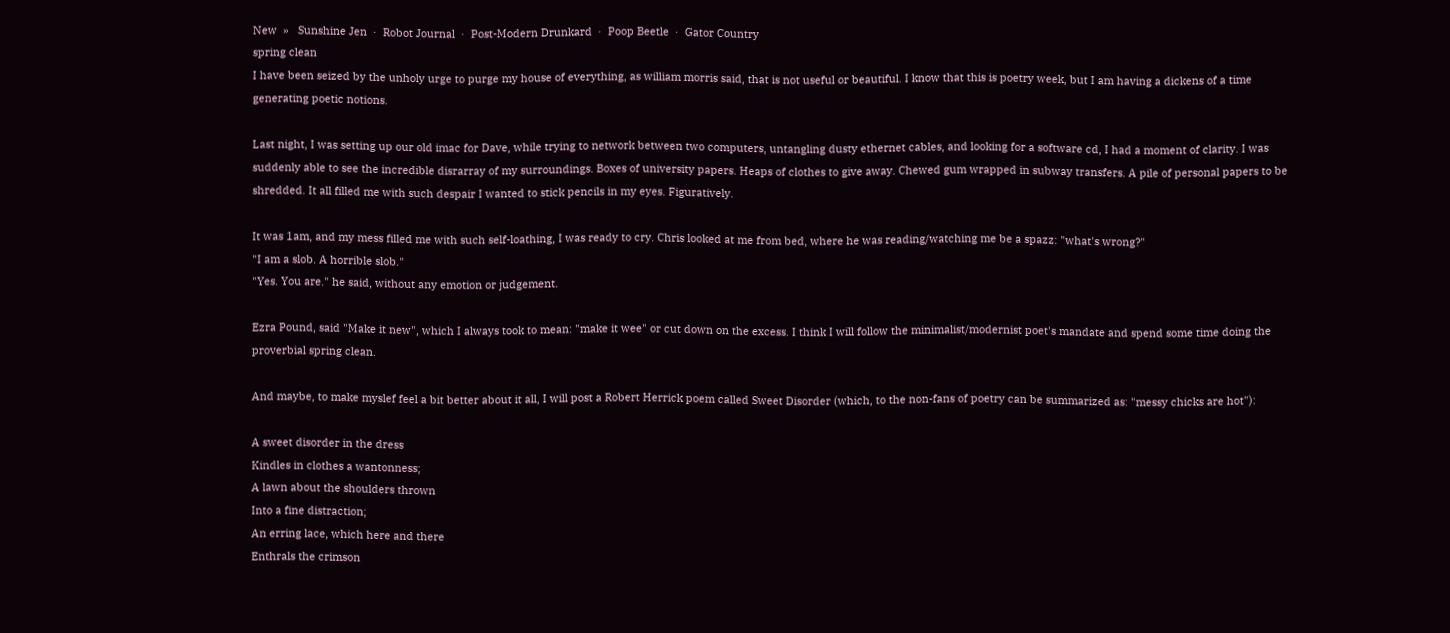New  »   Sunshine Jen  ·  Robot Journal  ·  Post-Modern Drunkard  ·  Poop Beetle  ·  Gator Country
spring clean
I have been seized by the unholy urge to purge my house of everything, as william morris said, that is not useful or beautiful. I know that this is poetry week, but I am having a dickens of a time generating poetic notions.

Last night, I was setting up our old imac for Dave, while trying to network between two computers, untangling dusty ethernet cables, and looking for a software cd, I had a moment of clarity. I was suddenly able to see the incredible disrarray of my surroundings. Boxes of university papers. Heaps of clothes to give away. Chewed gum wrapped in subway transfers. A pile of personal papers to be shredded. It all filled me with such despair I wanted to stick pencils in my eyes. Figuratively.

It was 1am, and my mess filled me with such self-loathing, I was ready to cry. Chris looked at me from bed, where he was reading/watching me be a spazz: "what's wrong?"
"I am a slob. A horrible slob."
"Yes. You are." he said, without any emotion or judgement.

Ezra Pound, said "Make it new", which I always took to mean: "make it wee" or cut down on the excess. I think I will follow the minimalist/modernist poet's mandate and spend some time doing the proverbial spring clean.

And maybe, to make myslef feel a bit better about it all, I will post a Robert Herrick poem called Sweet Disorder (which, to the non-fans of poetry can be summarized as: "messy chicks are hot"):

A sweet disorder in the dress
Kindles in clothes a wantonness;
A lawn about the shoulders thrown
Into a fine distraction;
An erring lace, which here and there
Enthrals the crimson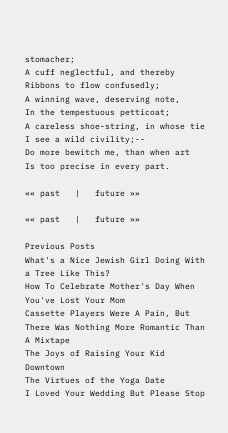stomacher;
A cuff neglectful, and thereby
Ribbons to flow confusedly;
A winning wave, deserving note,
In the tempestuous petticoat;
A careless shoe-string, in whose tie
I see a wild civility;--
Do more bewitch me, than when art
Is too precise in every part.

«« past   |   future »»

«« past   |   future »»

Previous Posts
What's a Nice Jewish Girl Doing With a Tree Like This?
How To Celebrate Mother's Day When You've Lost Your Mom
Cassette Players Were A Pain, But There Was Nothing More Romantic Than A Mixtape
The Joys of Raising Your Kid Downtown
The Virtues of the Yoga Date
I Loved Your Wedding But Please Stop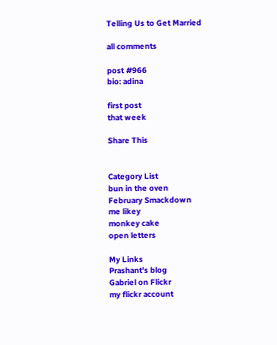Telling Us to Get Married

all comments

post #966
bio: adina

first post
that week

Share This


Category List
bun in the oven
February Smackdown
me likey
monkey cake
open letters

My Links
Prashant's blog
Gabriel on Flickr
my flickr account